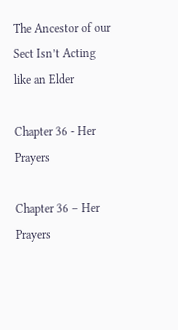The Ancestor of our Sect Isn’t Acting like an Elder

Chapter 36 - Her Prayers

Chapter 36 – Her Prayers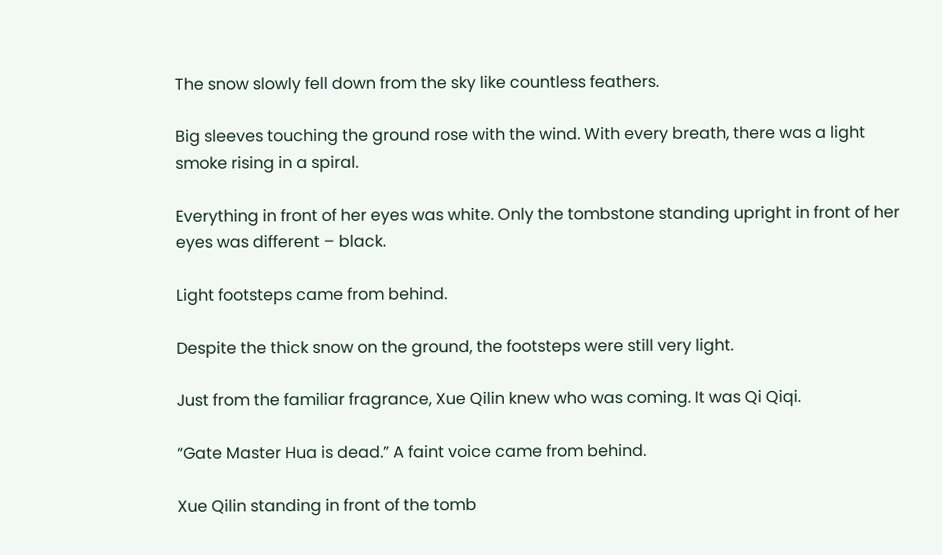The snow slowly fell down from the sky like countless feathers.

Big sleeves touching the ground rose with the wind. With every breath, there was a light smoke rising in a spiral.

Everything in front of her eyes was white. Only the tombstone standing upright in front of her eyes was different – black.

Light footsteps came from behind.

Despite the thick snow on the ground, the footsteps were still very light.

Just from the familiar fragrance, Xue Qilin knew who was coming. It was Qi Qiqi.

“Gate Master Hua is dead.” A faint voice came from behind.

Xue Qilin standing in front of the tomb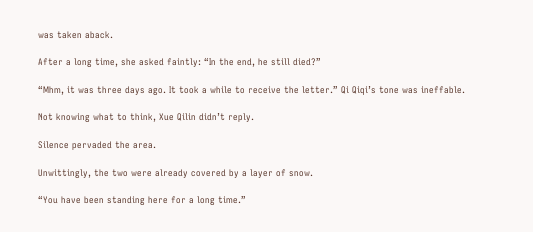was taken aback.

After a long time, she asked faintly: “In the end, he still died?”

“Mhm, it was three days ago. It took a while to receive the letter.” Qi Qiqi’s tone was ineffable.

Not knowing what to think, Xue Qilin didn’t reply.

Silence pervaded the area.

Unwittingly, the two were already covered by a layer of snow.

“You have been standing here for a long time.”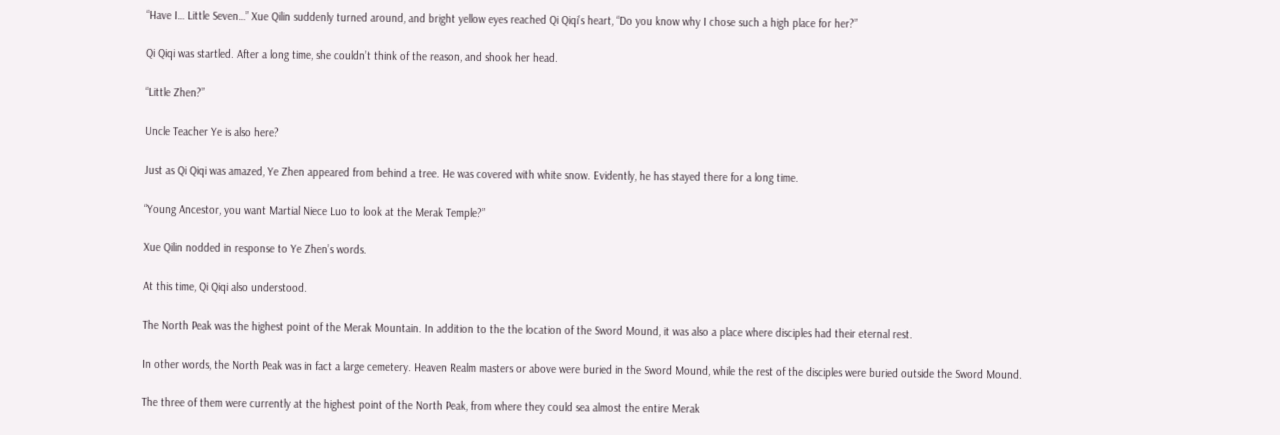“Have I… Little Seven…” Xue Qilin suddenly turned around, and bright yellow eyes reached Qi Qiqi’s heart, “Do you know why I chose such a high place for her?”

Qi Qiqi was startled. After a long time, she couldn’t think of the reason, and shook her head.

“Little Zhen?”

Uncle Teacher Ye is also here?

Just as Qi Qiqi was amazed, Ye Zhen appeared from behind a tree. He was covered with white snow. Evidently, he has stayed there for a long time.

“Young Ancestor, you want Martial Niece Luo to look at the Merak Temple?”

Xue Qilin nodded in response to Ye Zhen’s words.

At this time, Qi Qiqi also understood.

The North Peak was the highest point of the Merak Mountain. In addition to the the location of the Sword Mound, it was also a place where disciples had their eternal rest.

In other words, the North Peak was in fact a large cemetery. Heaven Realm masters or above were buried in the Sword Mound, while the rest of the disciples were buried outside the Sword Mound.

The three of them were currently at the highest point of the North Peak, from where they could sea almost the entire Merak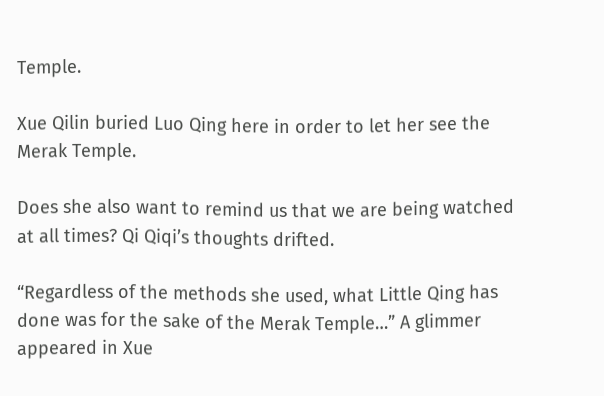Temple.

Xue Qilin buried Luo Qing here in order to let her see the Merak Temple.

Does she also want to remind us that we are being watched at all times? Qi Qiqi’s thoughts drifted.

“Regardless of the methods she used, what Little Qing has done was for the sake of the Merak Temple…” A glimmer appeared in Xue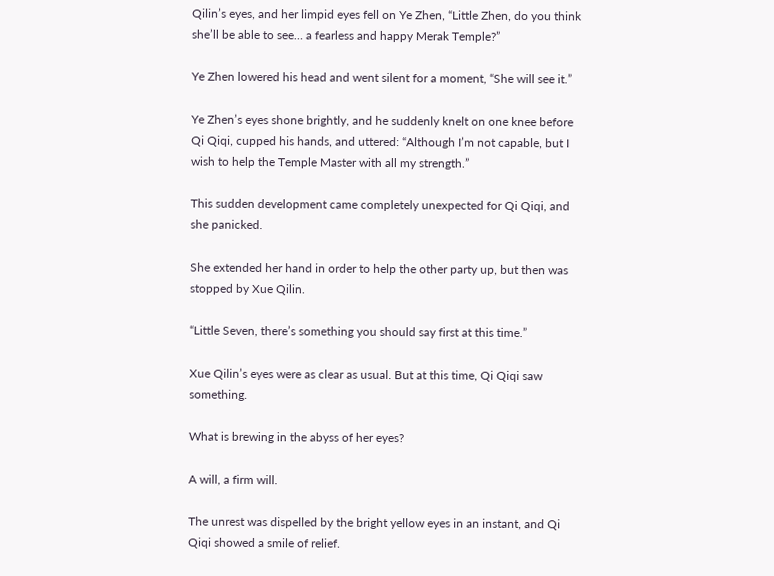Qilin’s eyes, and her limpid eyes fell on Ye Zhen, “Little Zhen, do you think she’ll be able to see… a fearless and happy Merak Temple?”

Ye Zhen lowered his head and went silent for a moment, “She will see it.”

Ye Zhen’s eyes shone brightly, and he suddenly knelt on one knee before Qi Qiqi, cupped his hands, and uttered: “Although I’m not capable, but I wish to help the Temple Master with all my strength.”

This sudden development came completely unexpected for Qi Qiqi, and she panicked.

She extended her hand in order to help the other party up, but then was stopped by Xue Qilin.

“Little Seven, there’s something you should say first at this time.”

Xue Qilin’s eyes were as clear as usual. But at this time, Qi Qiqi saw something.

What is brewing in the abyss of her eyes?

A will, a firm will.

The unrest was dispelled by the bright yellow eyes in an instant, and Qi Qiqi showed a smile of relief.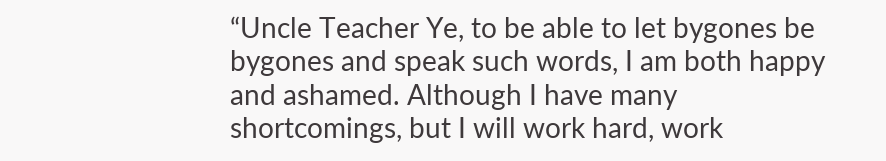“Uncle Teacher Ye, to be able to let bygones be bygones and speak such words, I am both happy and ashamed. Although I have many shortcomings, but I will work hard, work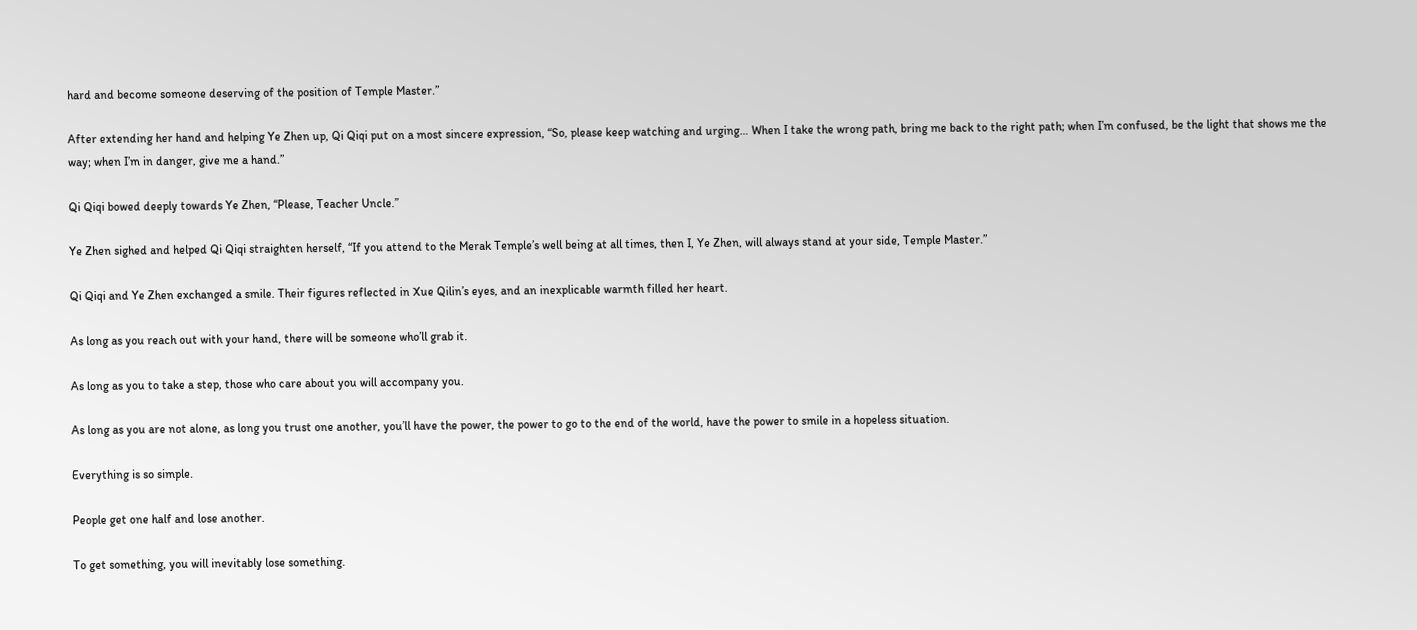hard and become someone deserving of the position of Temple Master.”

After extending her hand and helping Ye Zhen up, Qi Qiqi put on a most sincere expression, “So, please keep watching and urging… When I take the wrong path, bring me back to the right path; when I’m confused, be the light that shows me the way; when I’m in danger, give me a hand.”

Qi Qiqi bowed deeply towards Ye Zhen, “Please, Teacher Uncle.”

Ye Zhen sighed and helped Qi Qiqi straighten herself, “If you attend to the Merak Temple’s well being at all times, then I, Ye Zhen, will always stand at your side, Temple Master.”

Qi Qiqi and Ye Zhen exchanged a smile. Their figures reflected in Xue Qilin’s eyes, and an inexplicable warmth filled her heart.

As long as you reach out with your hand, there will be someone who’ll grab it.

As long as you to take a step, those who care about you will accompany you.

As long as you are not alone, as long you trust one another, you’ll have the power, the power to go to the end of the world, have the power to smile in a hopeless situation.

Everything is so simple.

People get one half and lose another.

To get something, you will inevitably lose something.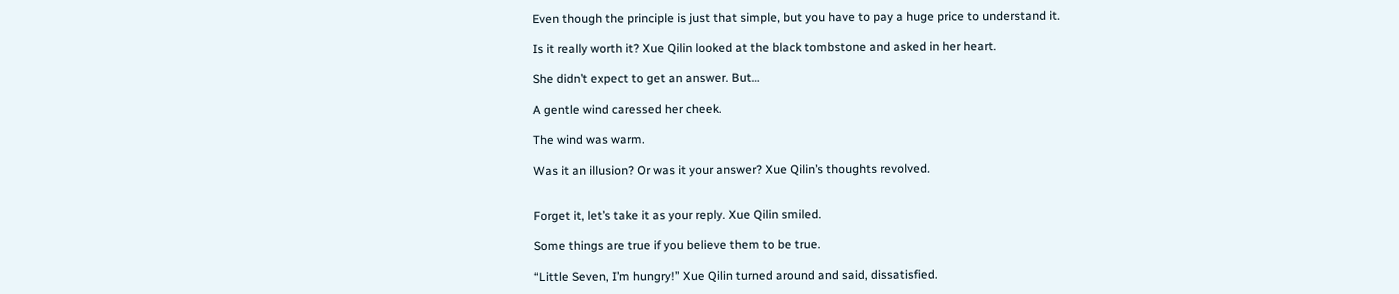Even though the principle is just that simple, but you have to pay a huge price to understand it.

Is it really worth it? Xue Qilin looked at the black tombstone and asked in her heart.

She didn’t expect to get an answer. But…

A gentle wind caressed her cheek.

The wind was warm.

Was it an illusion? Or was it your answer? Xue Qilin’s thoughts revolved.


Forget it, let’s take it as your reply. Xue Qilin smiled.

Some things are true if you believe them to be true.

“Little Seven, I’m hungry!” Xue Qilin turned around and said, dissatisfied.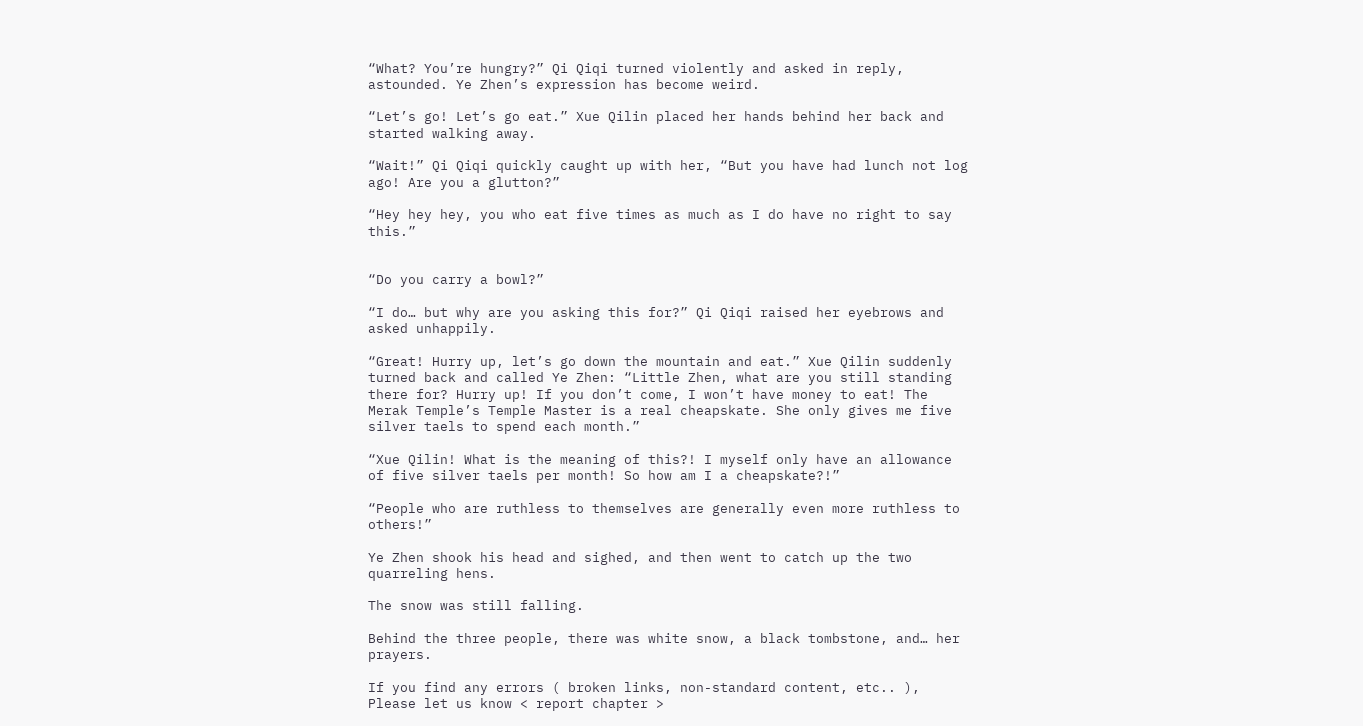“What? You’re hungry?” Qi Qiqi turned violently and asked in reply, astounded. Ye Zhen’s expression has become weird.

“Let’s go! Let’s go eat.” Xue Qilin placed her hands behind her back and started walking away.

“Wait!” Qi Qiqi quickly caught up with her, “But you have had lunch not log ago! Are you a glutton?”

“Hey hey hey, you who eat five times as much as I do have no right to say this.”


“Do you carry a bowl?”

“I do… but why are you asking this for?” Qi Qiqi raised her eyebrows and asked unhappily.

“Great! Hurry up, let’s go down the mountain and eat.” Xue Qilin suddenly turned back and called Ye Zhen: “Little Zhen, what are you still standing there for? Hurry up! If you don’t come, I won’t have money to eat! The Merak Temple’s Temple Master is a real cheapskate. She only gives me five silver taels to spend each month.”

“Xue Qilin! What is the meaning of this?! I myself only have an allowance of five silver taels per month! So how am I a cheapskate?!”

“People who are ruthless to themselves are generally even more ruthless to others!”

Ye Zhen shook his head and sighed, and then went to catch up the two quarreling hens.

The snow was still falling.

Behind the three people, there was white snow, a black tombstone, and… her prayers.

If you find any errors ( broken links, non-standard content, etc.. ), Please let us know < report chapter >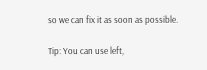so we can fix it as soon as possible.

Tip: You can use left,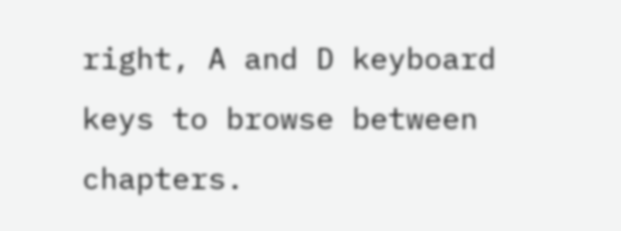right, A and D keyboard keys to browse between chapters.